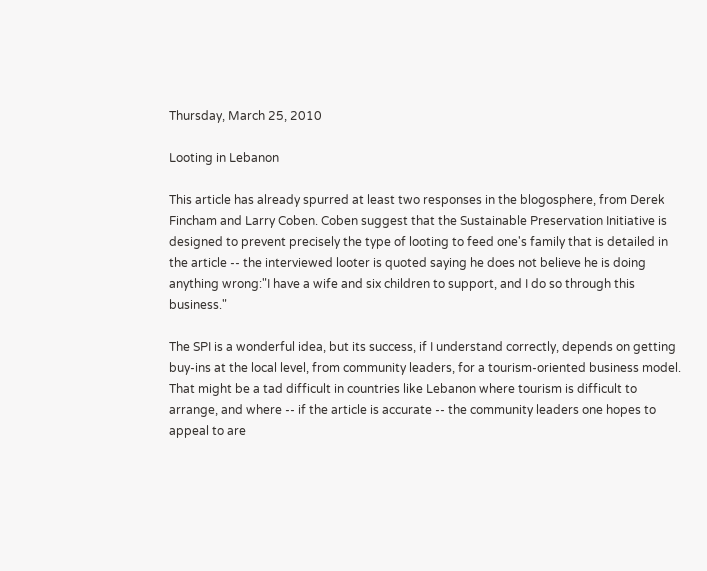Thursday, March 25, 2010

Looting in Lebanon

This article has already spurred at least two responses in the blogosphere, from Derek Fincham and Larry Coben. Coben suggest that the Sustainable Preservation Initiative is designed to prevent precisely the type of looting to feed one's family that is detailed in the article -- the interviewed looter is quoted saying he does not believe he is doing anything wrong:"I have a wife and six children to support, and I do so through this business."

The SPI is a wonderful idea, but its success, if I understand correctly, depends on getting buy-ins at the local level, from community leaders, for a tourism-oriented business model. That might be a tad difficult in countries like Lebanon where tourism is difficult to arrange, and where -- if the article is accurate -- the community leaders one hopes to appeal to are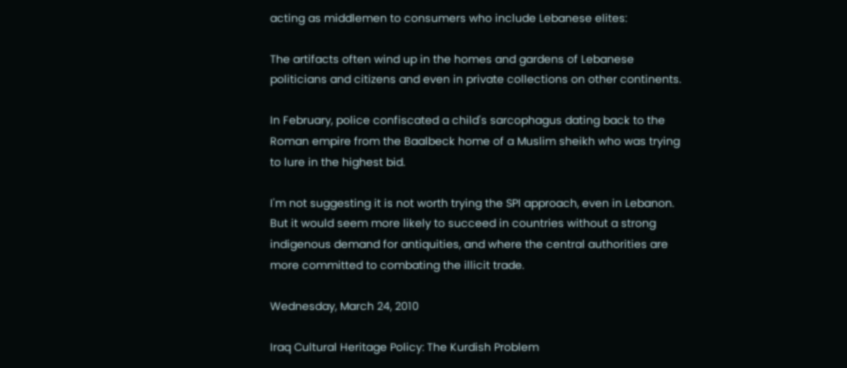acting as middlemen to consumers who include Lebanese elites:

The artifacts often wind up in the homes and gardens of Lebanese politicians and citizens and even in private collections on other continents.

In February, police confiscated a child's sarcophagus dating back to the Roman empire from the Baalbeck home of a Muslim sheikh who was trying to lure in the highest bid.

I'm not suggesting it is not worth trying the SPI approach, even in Lebanon. But it would seem more likely to succeed in countries without a strong indigenous demand for antiquities, and where the central authorities are more committed to combating the illicit trade.

Wednesday, March 24, 2010

Iraq Cultural Heritage Policy: The Kurdish Problem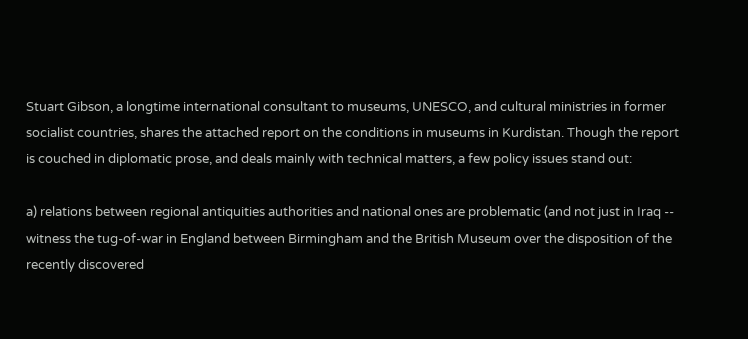Stuart Gibson, a longtime international consultant to museums, UNESCO, and cultural ministries in former socialist countries, shares the attached report on the conditions in museums in Kurdistan. Though the report is couched in diplomatic prose, and deals mainly with technical matters, a few policy issues stand out:

a) relations between regional antiquities authorities and national ones are problematic (and not just in Iraq -- witness the tug-of-war in England between Birmingham and the British Museum over the disposition of the recently discovered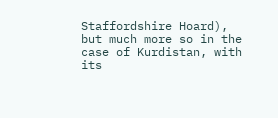Staffordshire Hoard), but much more so in the case of Kurdistan, with its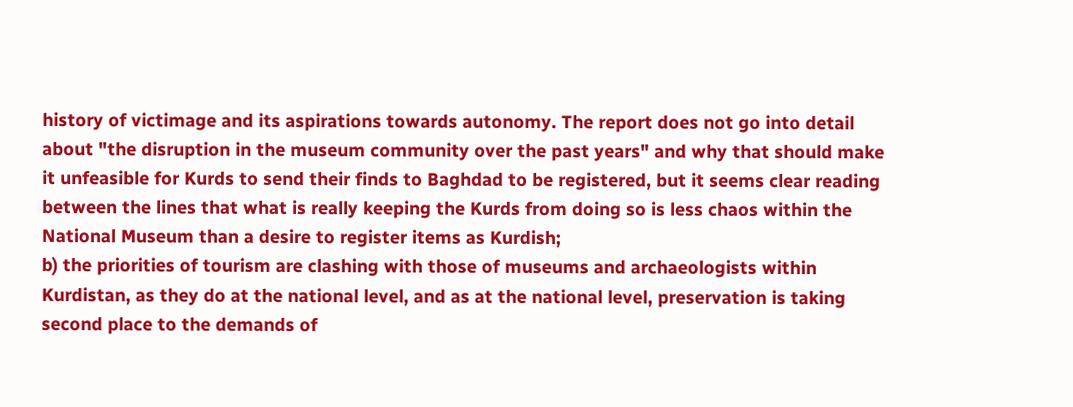history of victimage and its aspirations towards autonomy. The report does not go into detail about "the disruption in the museum community over the past years" and why that should make it unfeasible for Kurds to send their finds to Baghdad to be registered, but it seems clear reading between the lines that what is really keeping the Kurds from doing so is less chaos within the National Museum than a desire to register items as Kurdish;
b) the priorities of tourism are clashing with those of museums and archaeologists within Kurdistan, as they do at the national level, and as at the national level, preservation is taking second place to the demands of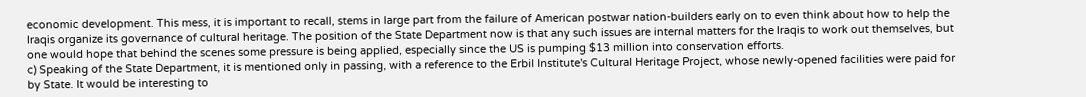economic development. This mess, it is important to recall, stems in large part from the failure of American postwar nation-builders early on to even think about how to help the Iraqis organize its governance of cultural heritage. The position of the State Department now is that any such issues are internal matters for the Iraqis to work out themselves, but one would hope that behind the scenes some pressure is being applied, especially since the US is pumping $13 million into conservation efforts.
c) Speaking of the State Department, it is mentioned only in passing, with a reference to the Erbil Institute's Cultural Heritage Project, whose newly-opened facilities were paid for by State. It would be interesting to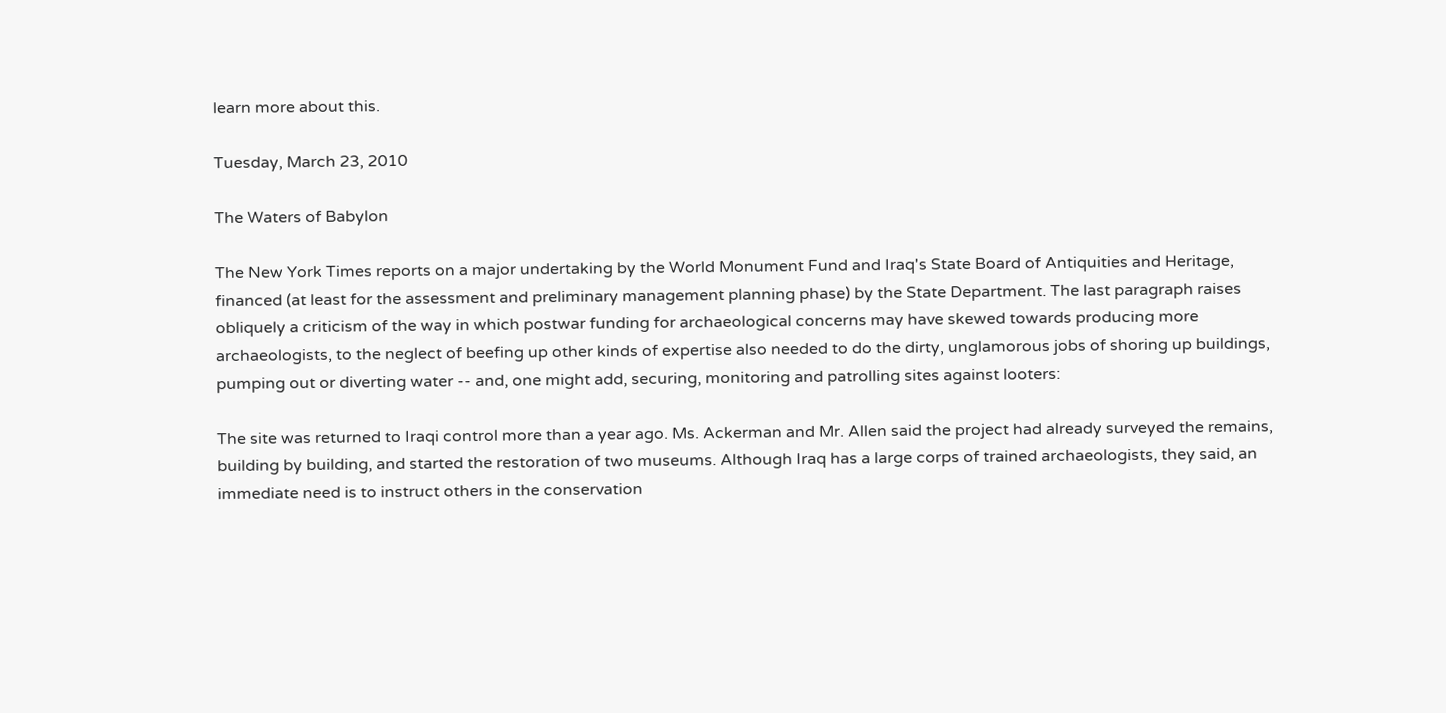learn more about this.

Tuesday, March 23, 2010

The Waters of Babylon

The New York Times reports on a major undertaking by the World Monument Fund and Iraq's State Board of Antiquities and Heritage, financed (at least for the assessment and preliminary management planning phase) by the State Department. The last paragraph raises obliquely a criticism of the way in which postwar funding for archaeological concerns may have skewed towards producing more archaeologists, to the neglect of beefing up other kinds of expertise also needed to do the dirty, unglamorous jobs of shoring up buildings, pumping out or diverting water -- and, one might add, securing, monitoring and patrolling sites against looters:

The site was returned to Iraqi control more than a year ago. Ms. Ackerman and Mr. Allen said the project had already surveyed the remains, building by building, and started the restoration of two museums. Although Iraq has a large corps of trained archaeologists, they said, an immediate need is to instruct others in the conservation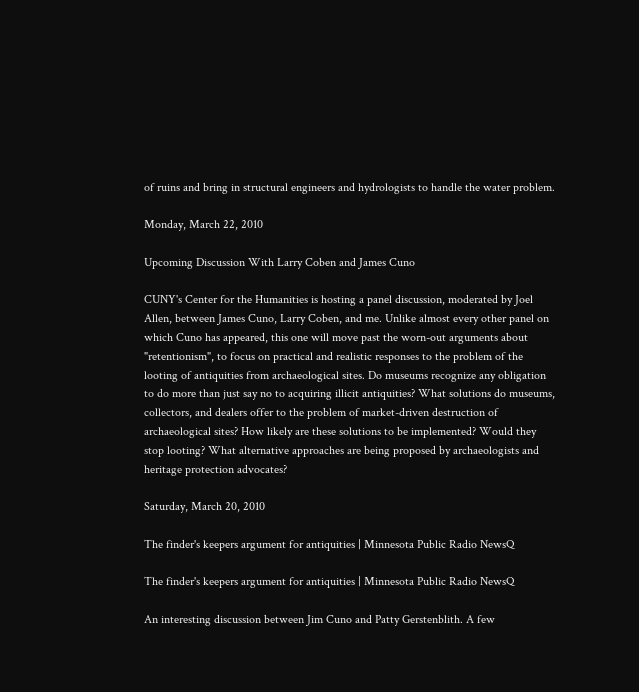of ruins and bring in structural engineers and hydrologists to handle the water problem.

Monday, March 22, 2010

Upcoming Discussion With Larry Coben and James Cuno

CUNY's Center for the Humanities is hosting a panel discussion, moderated by Joel Allen, between James Cuno, Larry Coben, and me. Unlike almost every other panel on which Cuno has appeared, this one will move past the worn-out arguments about "retentionism", to focus on practical and realistic responses to the problem of the looting of antiquities from archaeological sites. Do museums recognize any obligation to do more than just say no to acquiring illicit antiquities? What solutions do museums, collectors, and dealers offer to the problem of market-driven destruction of archaeological sites? How likely are these solutions to be implemented? Would they stop looting? What alternative approaches are being proposed by archaeologists and heritage protection advocates?

Saturday, March 20, 2010

The finder's keepers argument for antiquities | Minnesota Public Radio NewsQ

The finder's keepers argument for antiquities | Minnesota Public Radio NewsQ

An interesting discussion between Jim Cuno and Patty Gerstenblith. A few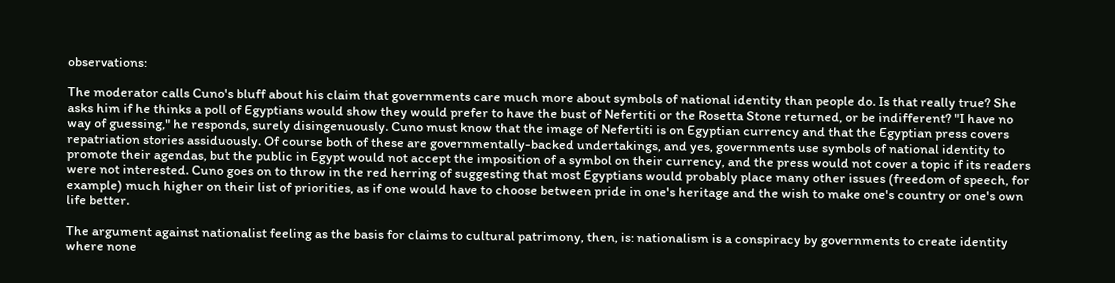observations:

The moderator calls Cuno's bluff about his claim that governments care much more about symbols of national identity than people do. Is that really true? She asks him if he thinks a poll of Egyptians would show they would prefer to have the bust of Nefertiti or the Rosetta Stone returned, or be indifferent? "I have no way of guessing," he responds, surely disingenuously. Cuno must know that the image of Nefertiti is on Egyptian currency and that the Egyptian press covers repatriation stories assiduously. Of course both of these are governmentally-backed undertakings, and yes, governments use symbols of national identity to promote their agendas, but the public in Egypt would not accept the imposition of a symbol on their currency, and the press would not cover a topic if its readers were not interested. Cuno goes on to throw in the red herring of suggesting that most Egyptians would probably place many other issues (freedom of speech, for example) much higher on their list of priorities, as if one would have to choose between pride in one's heritage and the wish to make one's country or one's own life better.

The argument against nationalist feeling as the basis for claims to cultural patrimony, then, is: nationalism is a conspiracy by governments to create identity where none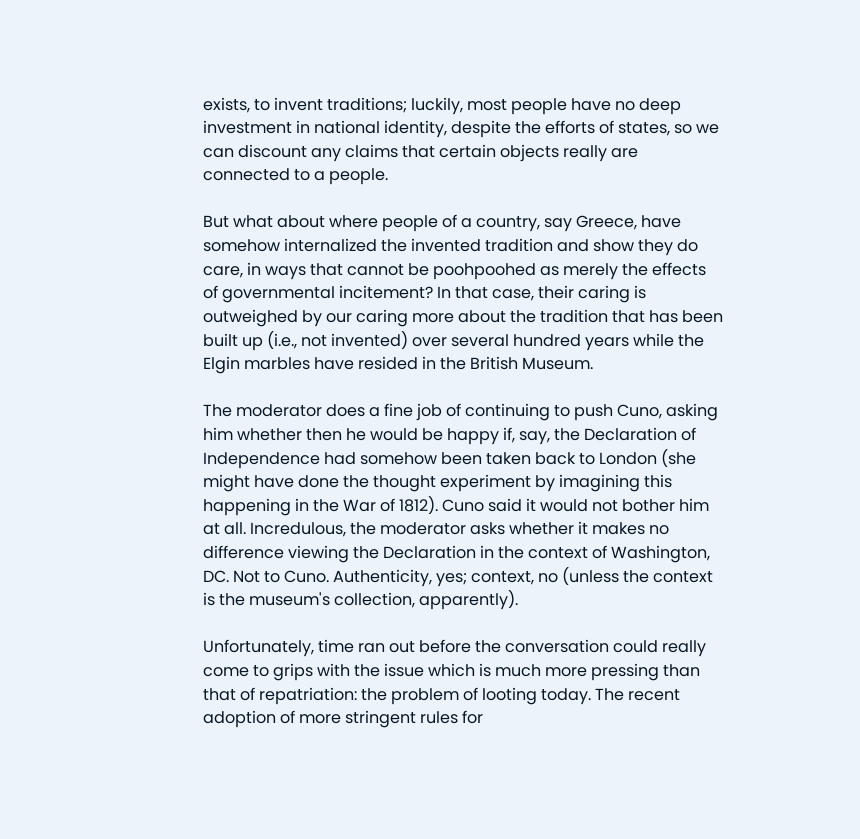exists, to invent traditions; luckily, most people have no deep investment in national identity, despite the efforts of states, so we can discount any claims that certain objects really are connected to a people.

But what about where people of a country, say Greece, have somehow internalized the invented tradition and show they do care, in ways that cannot be poohpoohed as merely the effects of governmental incitement? In that case, their caring is outweighed by our caring more about the tradition that has been built up (i.e., not invented) over several hundred years while the Elgin marbles have resided in the British Museum.

The moderator does a fine job of continuing to push Cuno, asking him whether then he would be happy if, say, the Declaration of Independence had somehow been taken back to London (she might have done the thought experiment by imagining this happening in the War of 1812). Cuno said it would not bother him at all. Incredulous, the moderator asks whether it makes no difference viewing the Declaration in the context of Washington, DC. Not to Cuno. Authenticity, yes; context, no (unless the context is the museum's collection, apparently).

Unfortunately, time ran out before the conversation could really come to grips with the issue which is much more pressing than that of repatriation: the problem of looting today. The recent adoption of more stringent rules for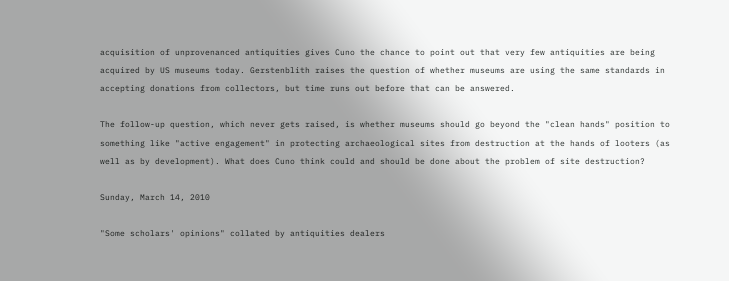acquisition of unprovenanced antiquities gives Cuno the chance to point out that very few antiquities are being acquired by US museums today. Gerstenblith raises the question of whether museums are using the same standards in accepting donations from collectors, but time runs out before that can be answered.

The follow-up question, which never gets raised, is whether museums should go beyond the "clean hands" position to something like "active engagement" in protecting archaeological sites from destruction at the hands of looters (as well as by development). What does Cuno think could and should be done about the problem of site destruction?

Sunday, March 14, 2010

"Some scholars' opinions" collated by antiquities dealers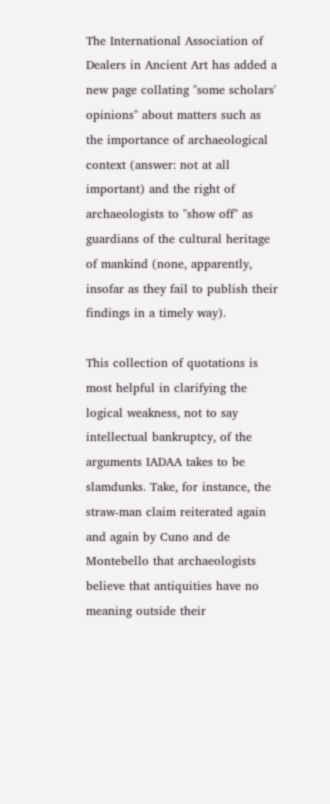The International Association of Dealers in Ancient Art has added a new page collating "some scholars' opinions" about matters such as the importance of archaeological context (answer: not at all important) and the right of archaeologists to "show off" as guardians of the cultural heritage of mankind (none, apparently, insofar as they fail to publish their findings in a timely way).

This collection of quotations is most helpful in clarifying the logical weakness, not to say intellectual bankruptcy, of the arguments IADAA takes to be slamdunks. Take, for instance, the straw-man claim reiterated again and again by Cuno and de Montebello that archaeologists believe that antiquities have no meaning outside their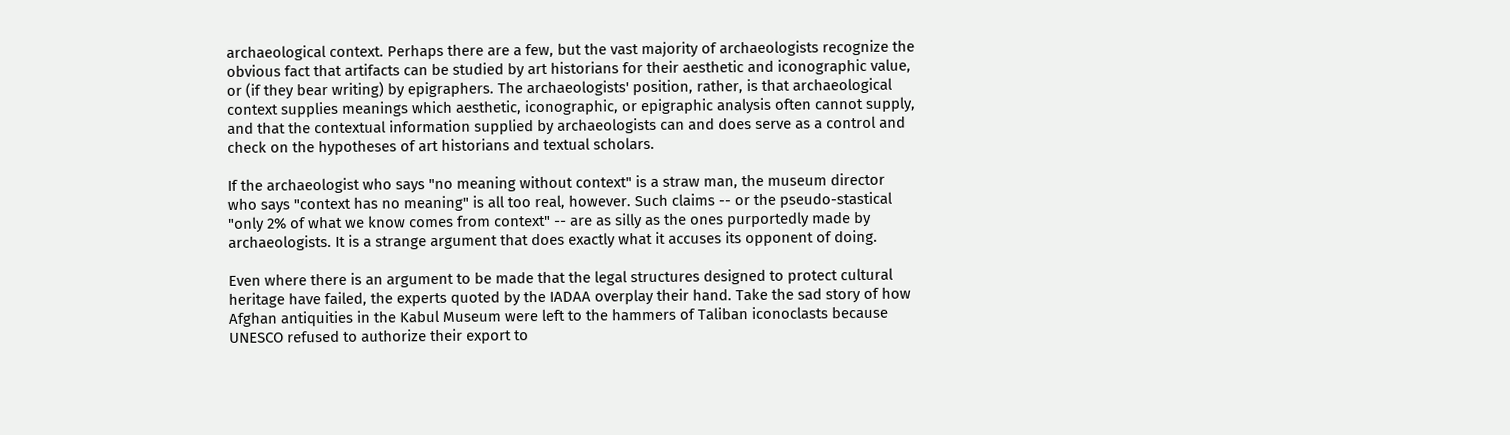archaeological context. Perhaps there are a few, but the vast majority of archaeologists recognize the obvious fact that artifacts can be studied by art historians for their aesthetic and iconographic value, or (if they bear writing) by epigraphers. The archaeologists' position, rather, is that archaeological context supplies meanings which aesthetic, iconographic, or epigraphic analysis often cannot supply, and that the contextual information supplied by archaeologists can and does serve as a control and check on the hypotheses of art historians and textual scholars.

If the archaeologist who says "no meaning without context" is a straw man, the museum director who says "context has no meaning" is all too real, however. Such claims -- or the pseudo-stastical "only 2% of what we know comes from context" -- are as silly as the ones purportedly made by archaeologists. It is a strange argument that does exactly what it accuses its opponent of doing.

Even where there is an argument to be made that the legal structures designed to protect cultural heritage have failed, the experts quoted by the IADAA overplay their hand. Take the sad story of how Afghan antiquities in the Kabul Museum were left to the hammers of Taliban iconoclasts because UNESCO refused to authorize their export to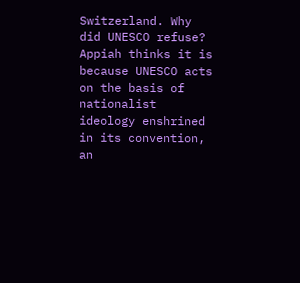Switzerland. Why did UNESCO refuse? Appiah thinks it is because UNESCO acts on the basis of nationalist ideology enshrined in its convention, an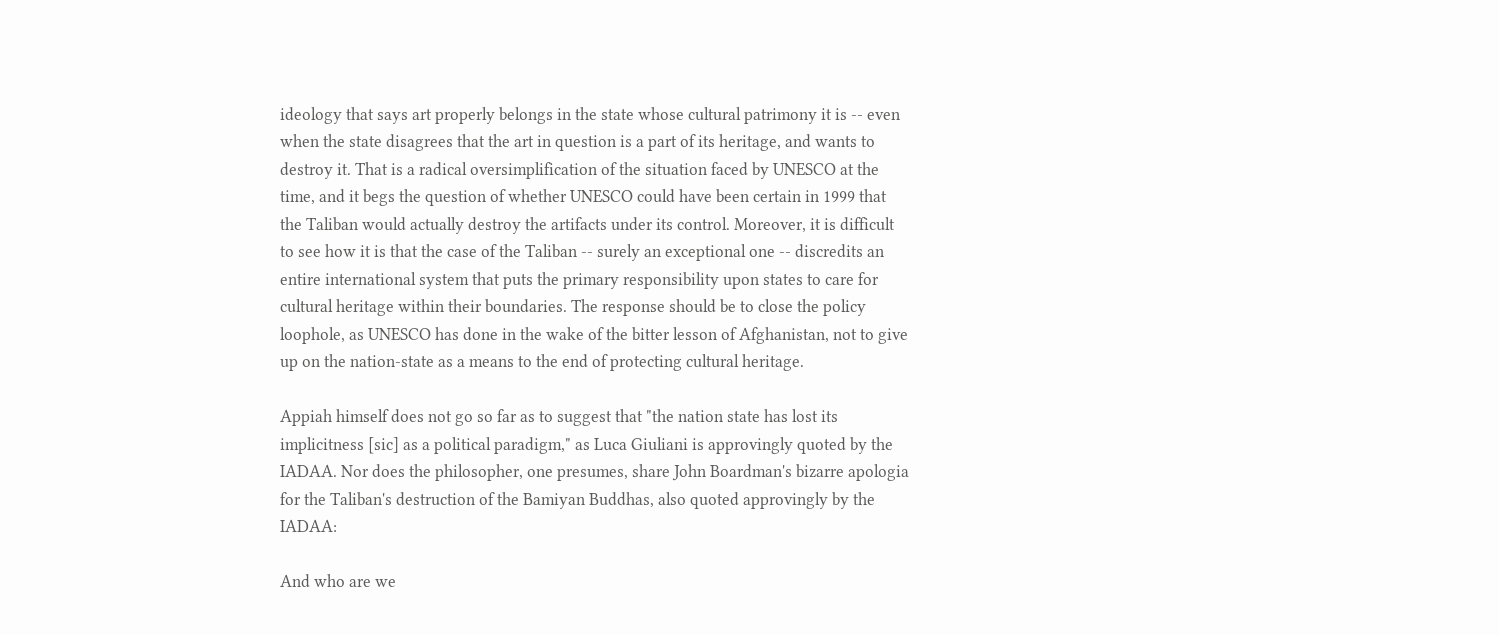ideology that says art properly belongs in the state whose cultural patrimony it is -- even when the state disagrees that the art in question is a part of its heritage, and wants to destroy it. That is a radical oversimplification of the situation faced by UNESCO at the time, and it begs the question of whether UNESCO could have been certain in 1999 that the Taliban would actually destroy the artifacts under its control. Moreover, it is difficult to see how it is that the case of the Taliban -- surely an exceptional one -- discredits an entire international system that puts the primary responsibility upon states to care for cultural heritage within their boundaries. The response should be to close the policy loophole, as UNESCO has done in the wake of the bitter lesson of Afghanistan, not to give up on the nation-state as a means to the end of protecting cultural heritage.

Appiah himself does not go so far as to suggest that "the nation state has lost its implicitness [sic] as a political paradigm," as Luca Giuliani is approvingly quoted by the IADAA. Nor does the philosopher, one presumes, share John Boardman's bizarre apologia for the Taliban's destruction of the Bamiyan Buddhas, also quoted approvingly by the IADAA:

And who are we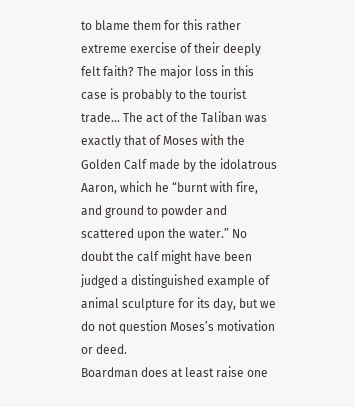to blame them for this rather extreme exercise of their deeply felt faith? The major loss in this case is probably to the tourist trade... The act of the Taliban was exactly that of Moses with the Golden Calf made by the idolatrous Aaron, which he “burnt with fire, and ground to powder and scattered upon the water.” No doubt the calf might have been judged a distinguished example of animal sculpture for its day, but we do not question Moses’s motivation or deed.
Boardman does at least raise one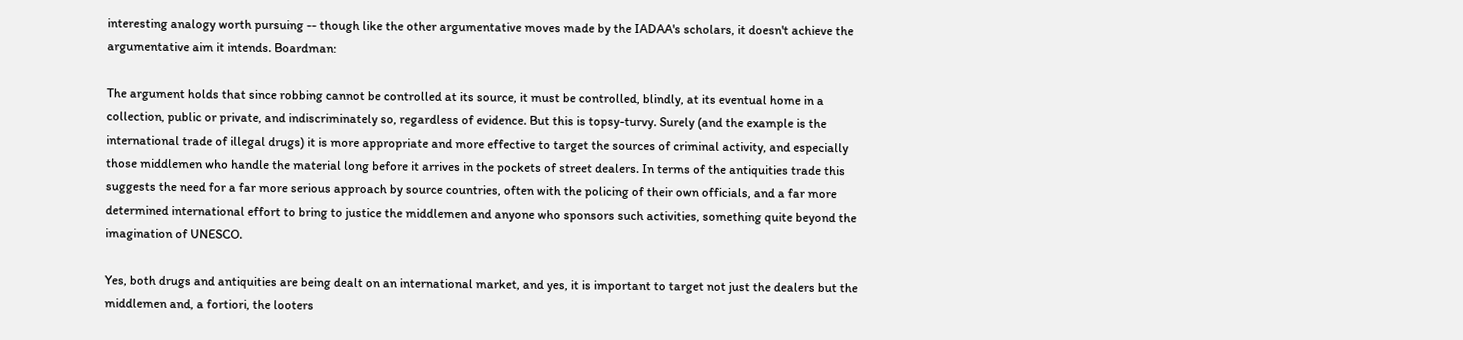interesting analogy worth pursuing -- though like the other argumentative moves made by the IADAA's scholars, it doesn't achieve the argumentative aim it intends. Boardman:

The argument holds that since robbing cannot be controlled at its source, it must be controlled, blindly, at its eventual home in a collection, public or private, and indiscriminately so, regardless of evidence. But this is topsy-turvy. Surely (and the example is the international trade of illegal drugs) it is more appropriate and more effective to target the sources of criminal activity, and especially those middlemen who handle the material long before it arrives in the pockets of street dealers. In terms of the antiquities trade this suggests the need for a far more serious approach by source countries, often with the policing of their own officials, and a far more determined international effort to bring to justice the middlemen and anyone who sponsors such activities, something quite beyond the imagination of UNESCO.

Yes, both drugs and antiquities are being dealt on an international market, and yes, it is important to target not just the dealers but the middlemen and, a fortiori, the looters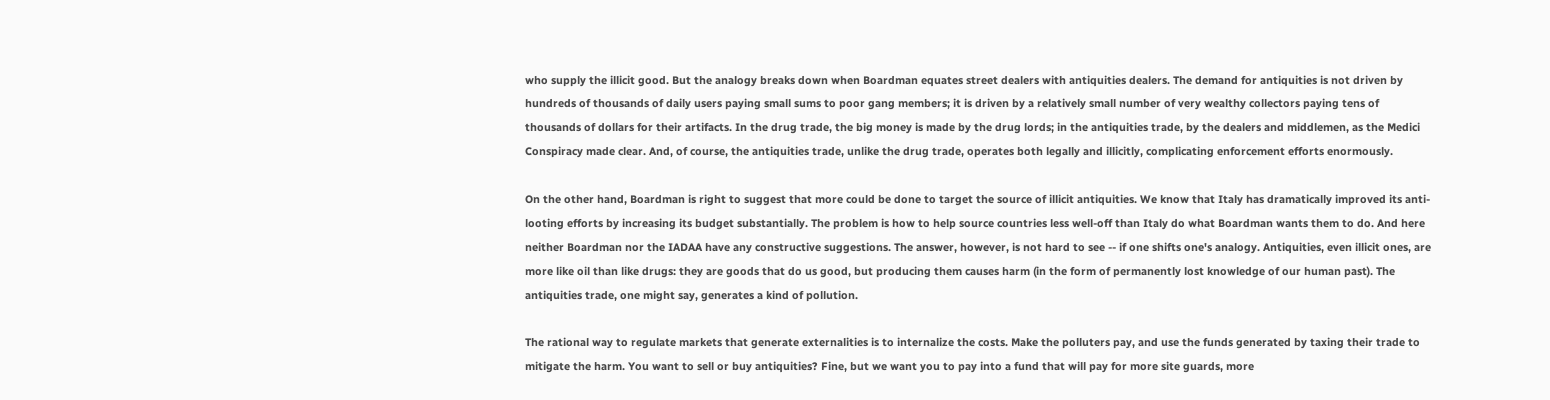who supply the illicit good. But the analogy breaks down when Boardman equates street dealers with antiquities dealers. The demand for antiquities is not driven by hundreds of thousands of daily users paying small sums to poor gang members; it is driven by a relatively small number of very wealthy collectors paying tens of thousands of dollars for their artifacts. In the drug trade, the big money is made by the drug lords; in the antiquities trade, by the dealers and middlemen, as the Medici Conspiracy made clear. And, of course, the antiquities trade, unlike the drug trade, operates both legally and illicitly, complicating enforcement efforts enormously.

On the other hand, Boardman is right to suggest that more could be done to target the source of illicit antiquities. We know that Italy has dramatically improved its anti-looting efforts by increasing its budget substantially. The problem is how to help source countries less well-off than Italy do what Boardman wants them to do. And here neither Boardman nor the IADAA have any constructive suggestions. The answer, however, is not hard to see -- if one shifts one's analogy. Antiquities, even illicit ones, are more like oil than like drugs: they are goods that do us good, but producing them causes harm (in the form of permanently lost knowledge of our human past). The antiquities trade, one might say, generates a kind of pollution.

The rational way to regulate markets that generate externalities is to internalize the costs. Make the polluters pay, and use the funds generated by taxing their trade to mitigate the harm. You want to sell or buy antiquities? Fine, but we want you to pay into a fund that will pay for more site guards, more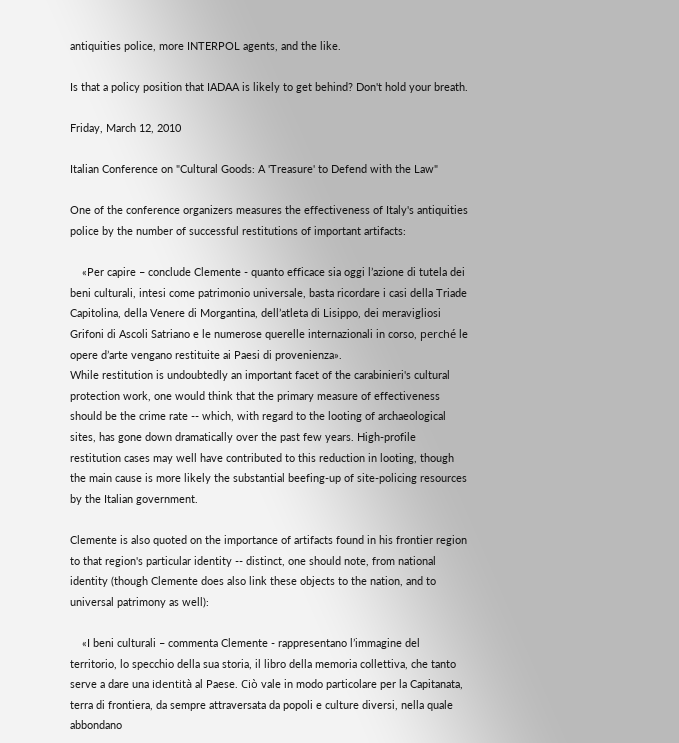antiquities police, more INTERPOL agents, and the like.

Is that a policy position that IADAA is likely to get behind? Don't hold your breath.

Friday, March 12, 2010

Italian Conference on "Cultural Goods: A 'Treasure' to Defend with the Law"

One of the conference organizers measures the effectiveness of Italy's antiquities police by the number of successful restitutions of important artifacts:

    «Per capire – conclude Clemente - quanto efficace sia oggi l’azione di tutela dei beni culturali, intesi come patrimonio universale, basta ricordare i casi della Triade Capitolina, della Venere di Morgantina, dell’atleta di Lisippo, dei meravigliosi Grifoni di Ascoli Satriano e le numerose querelle internazionali in corso, perché le opere d’arte vengano restituite ai Paesi di provenienza».
While restitution is undoubtedly an important facet of the carabinieri's cultural protection work, one would think that the primary measure of effectiveness should be the crime rate -- which, with regard to the looting of archaeological sites, has gone down dramatically over the past few years. High-profile restitution cases may well have contributed to this reduction in looting, though the main cause is more likely the substantial beefing-up of site-policing resources by the Italian government.

Clemente is also quoted on the importance of artifacts found in his frontier region to that region's particular identity -- distinct, one should note, from national identity (though Clemente does also link these objects to the nation, and to universal patrimony as well):

    «I beni culturali – commenta Clemente - rappresentano l’immagine del territorio, lo specchio della sua storia, il libro della memoria collettiva, che tanto serve a dare una identità al Paese. Ciò vale in modo particolare per la Capitanata, terra di frontiera, da sempre attraversata da popoli e culture diversi, nella quale abbondano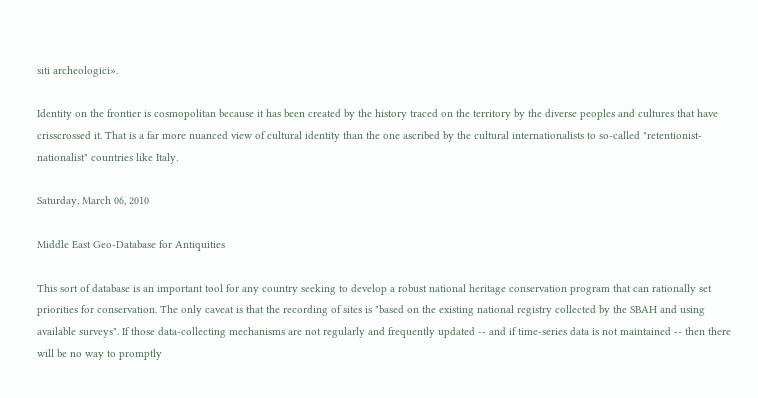siti archeologici».

Identity on the frontier is cosmopolitan because it has been created by the history traced on the territory by the diverse peoples and cultures that have crisscrossed it. That is a far more nuanced view of cultural identity than the one ascribed by the cultural internationalists to so-called "retentionist-nationalist" countries like Italy.

Saturday, March 06, 2010

Middle East Geo-Database for Antiquities

This sort of database is an important tool for any country seeking to develop a robust national heritage conservation program that can rationally set priorities for conservation. The only caveat is that the recording of sites is "based on the existing national registry collected by the SBAH and using available surveys". If those data-collecting mechanisms are not regularly and frequently updated -- and if time-series data is not maintained -- then there will be no way to promptly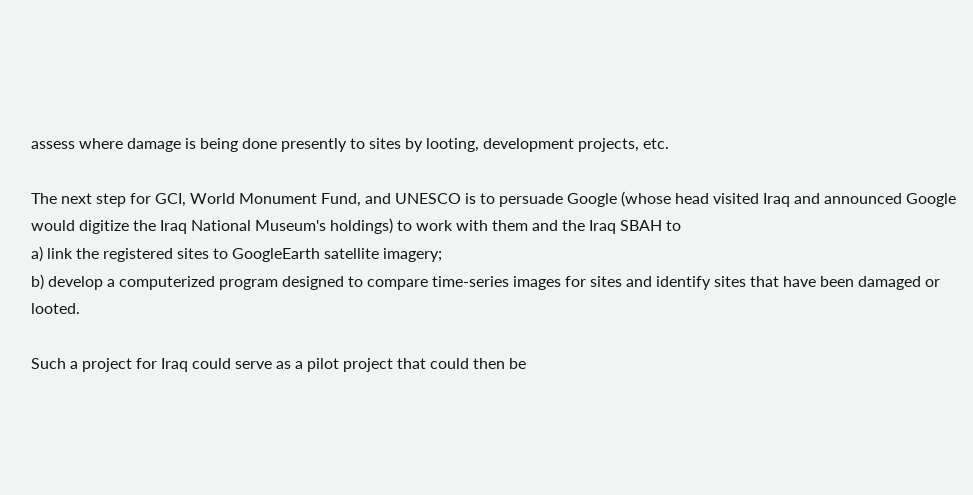assess where damage is being done presently to sites by looting, development projects, etc.

The next step for GCI, World Monument Fund, and UNESCO is to persuade Google (whose head visited Iraq and announced Google would digitize the Iraq National Museum's holdings) to work with them and the Iraq SBAH to
a) link the registered sites to GoogleEarth satellite imagery;
b) develop a computerized program designed to compare time-series images for sites and identify sites that have been damaged or looted.

Such a project for Iraq could serve as a pilot project that could then be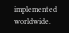implemented worldwide.